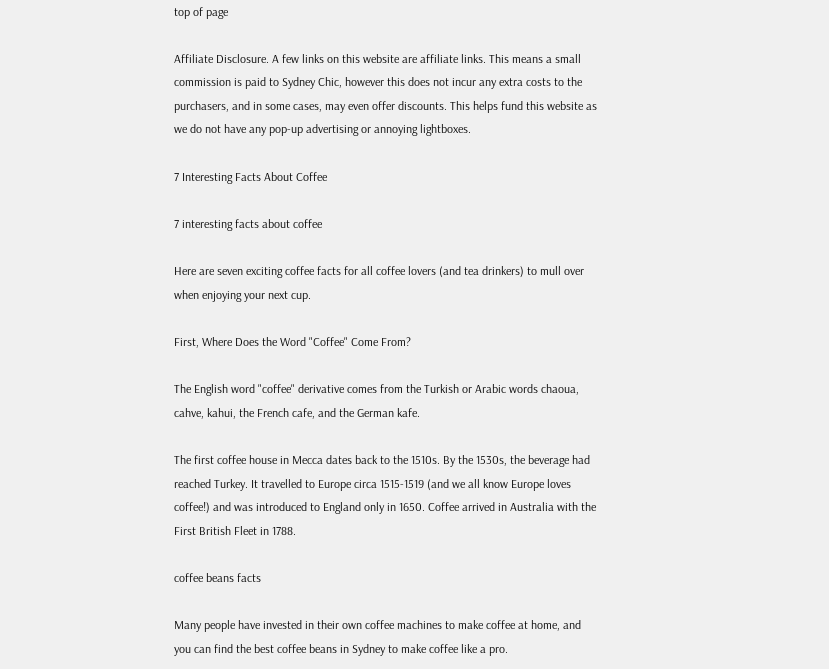top of page

Affiliate Disclosure. A few links on this website are affiliate links. This means a small commission is paid to Sydney Chic, however this does not incur any extra costs to the purchasers, and in some cases, may even offer discounts. This helps fund this website as we do not have any pop-up advertising or annoying lightboxes.

7 Interesting Facts About Coffee

7 interesting facts about coffee

Here are seven exciting coffee facts for all coffee lovers (and tea drinkers) to mull over when enjoying your next cup.

First, Where Does the Word "Coffee" Come From?

The English word "coffee" derivative comes from the Turkish or Arabic words chaoua, cahve, kahui, the French cafe, and the German kafe.

The first coffee house in Mecca dates back to the 1510s. By the 1530s, the beverage had reached Turkey. It travelled to Europe circa 1515-1519 (and we all know Europe loves coffee!) and was introduced to England only in 1650. Coffee arrived in Australia with the First British Fleet in 1788.

coffee beans facts

Many people have invested in their own coffee machines to make coffee at home, and you can find the best coffee beans in Sydney to make coffee like a pro.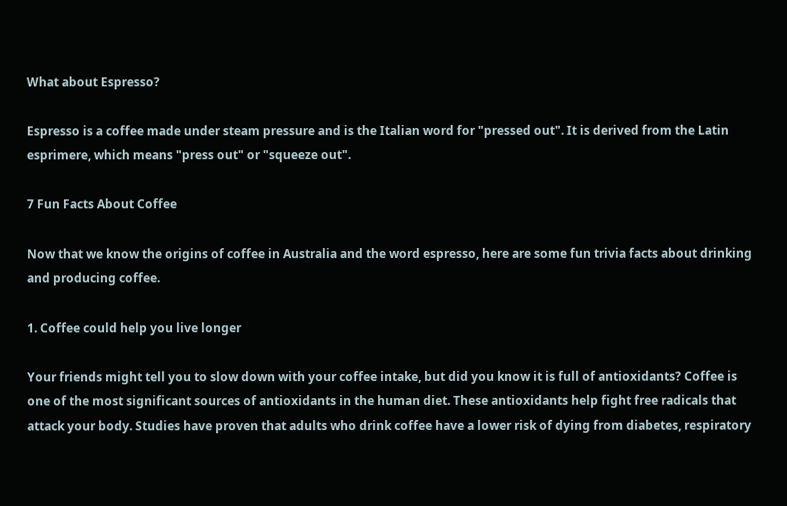What about Espresso?

Espresso is a coffee made under steam pressure and is the Italian word for "pressed out". It is derived from the Latin esprimere, which means "press out" or "squeeze out".

7 Fun Facts About Coffee

Now that we know the origins of coffee in Australia and the word espresso, here are some fun trivia facts about drinking and producing coffee.

1. Coffee could help you live longer

Your friends might tell you to slow down with your coffee intake, but did you know it is full of antioxidants? Coffee is one of the most significant sources of antioxidants in the human diet. These antioxidants help fight free radicals that attack your body. Studies have proven that adults who drink coffee have a lower risk of dying from diabetes, respiratory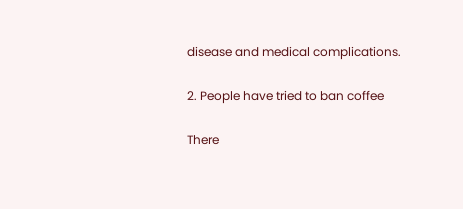disease and medical complications.

2. People have tried to ban coffee

There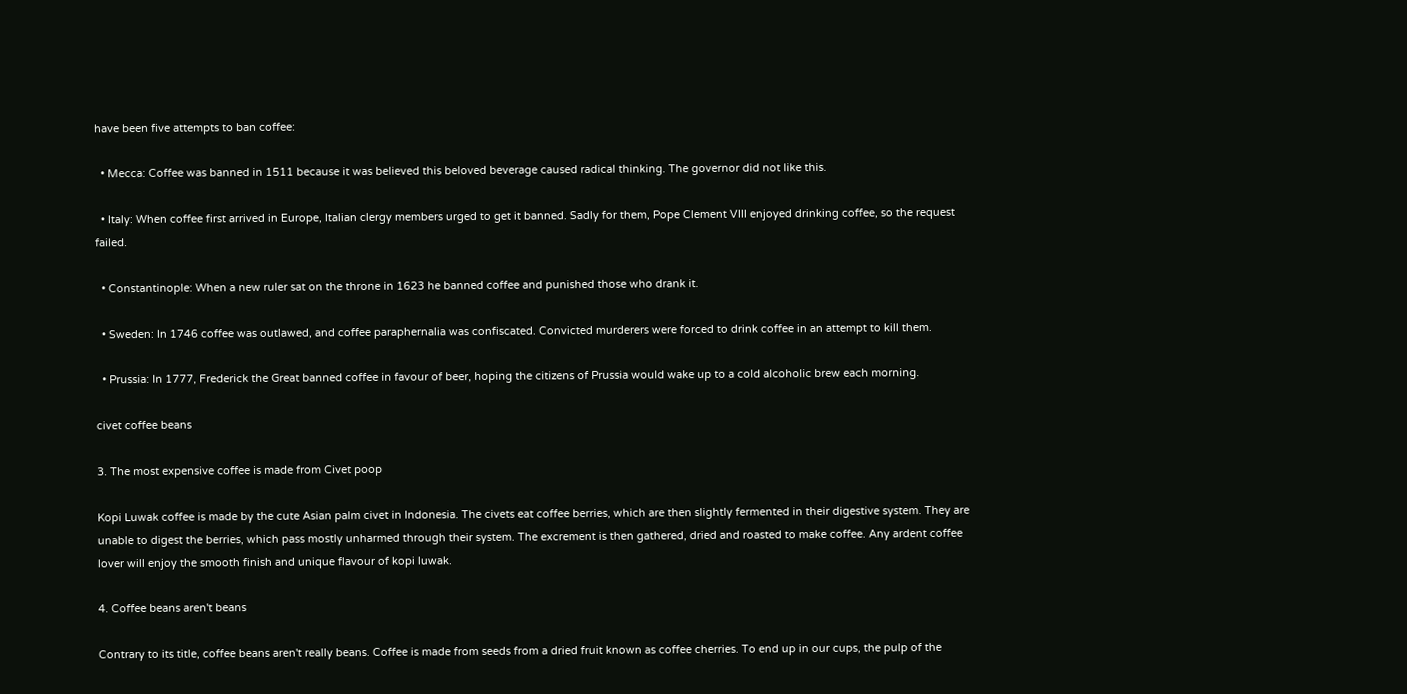have been five attempts to ban coffee:

  • Mecca: Coffee was banned in 1511 because it was believed this beloved beverage caused radical thinking. The governor did not like this.

  • Italy: When coffee first arrived in Europe, Italian clergy members urged to get it banned. Sadly for them, Pope Clement VIII enjoyed drinking coffee, so the request failed.

  • Constantinople: When a new ruler sat on the throne in 1623 he banned coffee and punished those who drank it.

  • Sweden: In 1746 coffee was outlawed, and coffee paraphernalia was confiscated. Convicted murderers were forced to drink coffee in an attempt to kill them.

  • Prussia: In 1777, Frederick the Great banned coffee in favour of beer, hoping the citizens of Prussia would wake up to a cold alcoholic brew each morning.

civet coffee beans

3. The most expensive coffee is made from Civet poop

Kopi Luwak coffee is made by the cute Asian palm civet in Indonesia. The civets eat coffee berries, which are then slightly fermented in their digestive system. They are unable to digest the berries, which pass mostly unharmed through their system. The excrement is then gathered, dried and roasted to make coffee. Any ardent coffee lover will enjoy the smooth finish and unique flavour of kopi luwak.

4. Coffee beans aren't beans

Contrary to its title, coffee beans aren't really beans. Coffee is made from seeds from a dried fruit known as coffee cherries. To end up in our cups, the pulp of the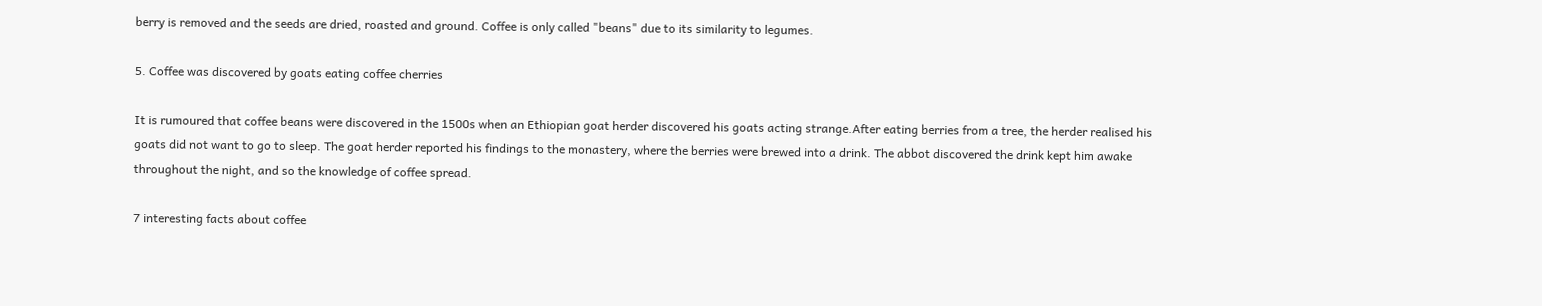berry is removed and the seeds are dried, roasted and ground. Coffee is only called "beans" due to its similarity to legumes.

5. Coffee was discovered by goats eating coffee cherries

It is rumoured that coffee beans were discovered in the 1500s when an Ethiopian goat herder discovered his goats acting strange.After eating berries from a tree, the herder realised his goats did not want to go to sleep. The goat herder reported his findings to the monastery, where the berries were brewed into a drink. The abbot discovered the drink kept him awake throughout the night, and so the knowledge of coffee spread.

7 interesting facts about coffee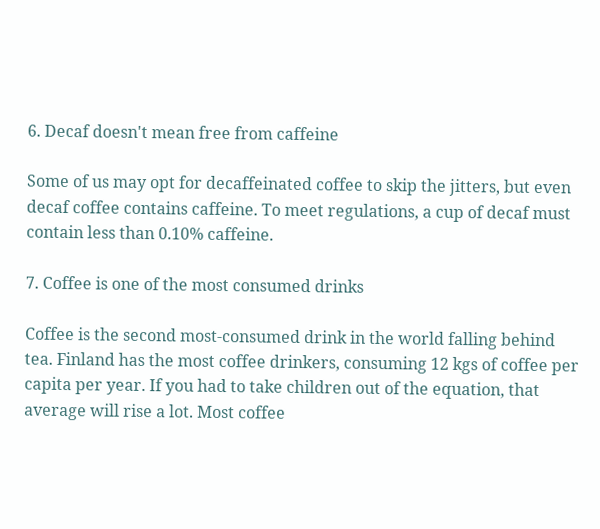6. Decaf doesn't mean free from caffeine

Some of us may opt for decaffeinated coffee to skip the jitters, but even decaf coffee contains caffeine. To meet regulations, a cup of decaf must contain less than 0.10% caffeine.

7. Coffee is one of the most consumed drinks

Coffee is the second most-consumed drink in the world falling behind tea. Finland has the most coffee drinkers, consuming 12 kgs of coffee per capita per year. If you had to take children out of the equation, that average will rise a lot. Most coffee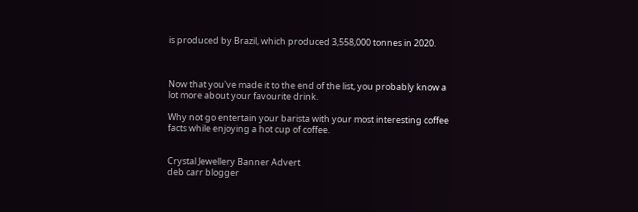is produced by Brazil, which produced 3,558,000 tonnes in 2020.



Now that you've made it to the end of the list, you probably know a lot more about your favourite drink.

Why not go entertain your barista with your most interesting coffee facts while enjoying a hot cup of coffee.


Crystal Jewellery Banner Advert
deb carr blogger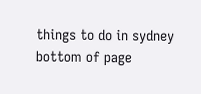things to do in sydney
bottom of page